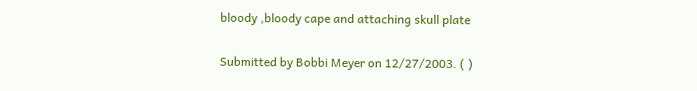bloody ,bloody cape and attaching skull plate

Submitted by Bobbi Meyer on 12/27/2003. ( )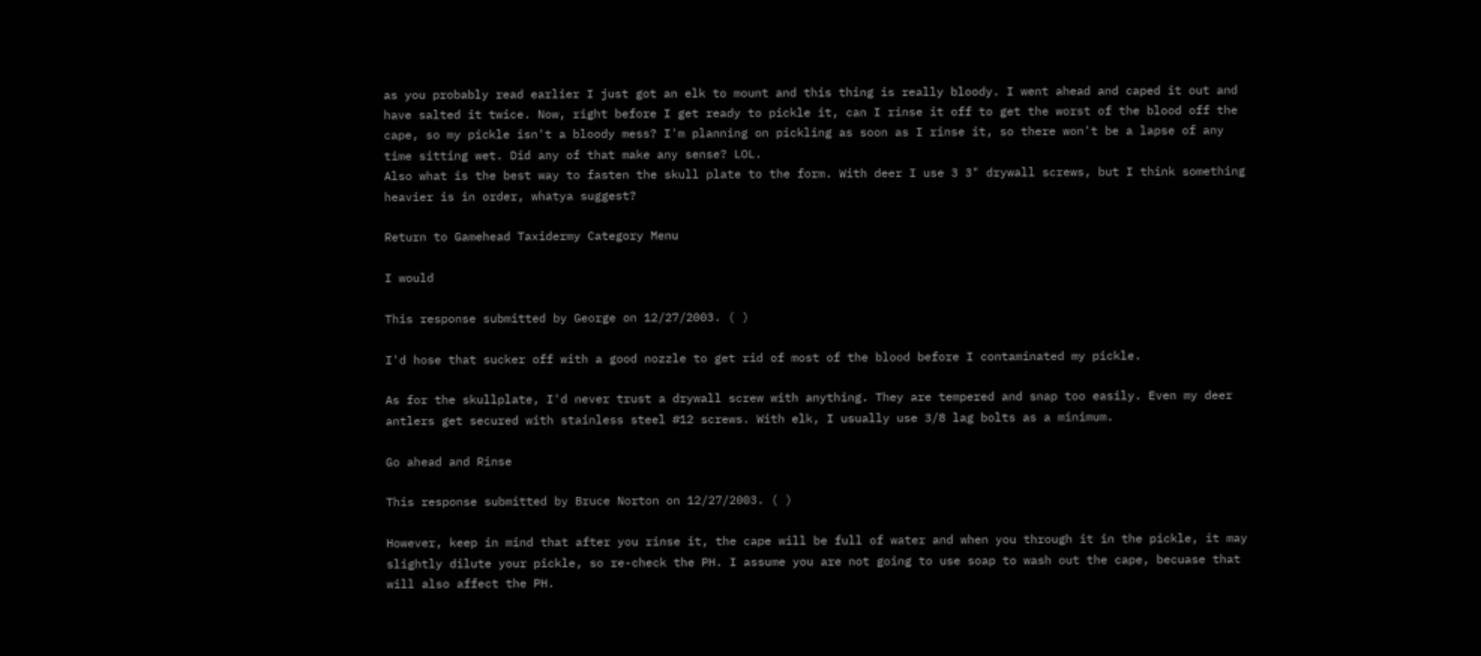as you probably read earlier I just got an elk to mount and this thing is really bloody. I went ahead and caped it out and have salted it twice. Now, right before I get ready to pickle it, can I rinse it off to get the worst of the blood off the cape, so my pickle isn't a bloody mess? I'm planning on pickling as soon as I rinse it, so there won't be a lapse of any time sitting wet. Did any of that make any sense? LOL.
Also what is the best way to fasten the skull plate to the form. With deer I use 3 3" drywall screws, but I think something heavier is in order, whatya suggest?

Return to Gamehead Taxidermy Category Menu

I would

This response submitted by George on 12/27/2003. ( )

I'd hose that sucker off with a good nozzle to get rid of most of the blood before I contaminated my pickle.

As for the skullplate, I'd never trust a drywall screw with anything. They are tempered and snap too easily. Even my deer antlers get secured with stainless steel #12 screws. With elk, I usually use 3/8 lag bolts as a minimum.

Go ahead and Rinse

This response submitted by Bruce Norton on 12/27/2003. ( )

However, keep in mind that after you rinse it, the cape will be full of water and when you through it in the pickle, it may slightly dilute your pickle, so re-check the PH. I assume you are not going to use soap to wash out the cape, becuase that will also affect the PH.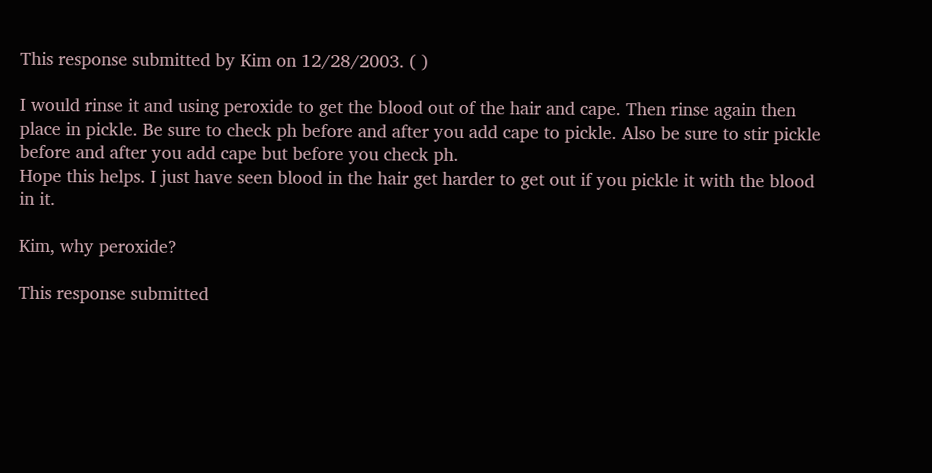This response submitted by Kim on 12/28/2003. ( )

I would rinse it and using peroxide to get the blood out of the hair and cape. Then rinse again then place in pickle. Be sure to check ph before and after you add cape to pickle. Also be sure to stir pickle before and after you add cape but before you check ph.
Hope this helps. I just have seen blood in the hair get harder to get out if you pickle it with the blood in it.

Kim, why peroxide?

This response submitted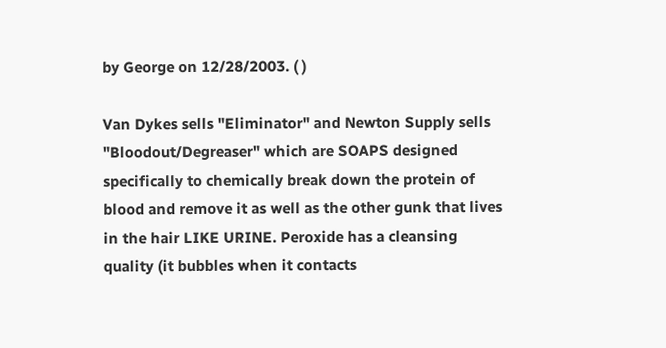by George on 12/28/2003. ( )

Van Dykes sells "Eliminator" and Newton Supply sells "Bloodout/Degreaser" which are SOAPS designed specifically to chemically break down the protein of blood and remove it as well as the other gunk that lives in the hair LIKE URINE. Peroxide has a cleansing quality (it bubbles when it contacts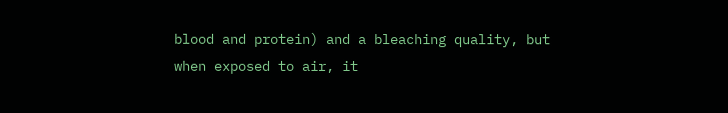blood and protein) and a bleaching quality, but when exposed to air, it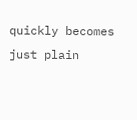quickly becomes just plain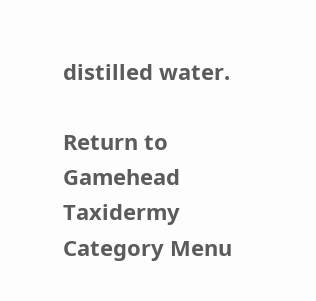distilled water.

Return to Gamehead Taxidermy Category Menu